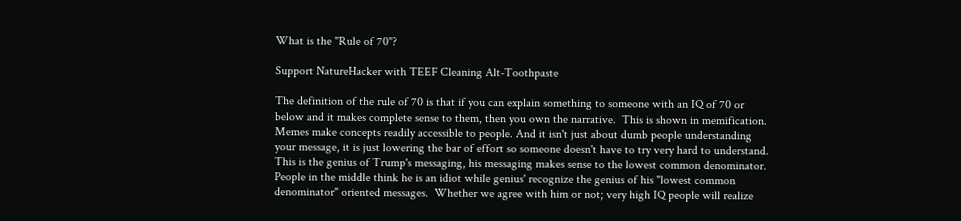What is the "Rule of 70"?

Support NatureHacker with TEEF Cleaning Alt-Toothpaste

The definition of the rule of 70 is that if you can explain something to someone with an IQ of 70 or below and it makes complete sense to them, then you own the narrative.  This is shown in memification.  Memes make concepts readily accessible to people. And it isn't just about dumb people understanding your message, it is just lowering the bar of effort so someone doesn't have to try very hard to understand.  This is the genius of Trump's messaging, his messaging makes sense to the lowest common denominator.  People in the middle think he is an idiot while genius' recognize the genius of his "lowest common denominator" oriented messages.  Whether we agree with him or not; very high IQ people will realize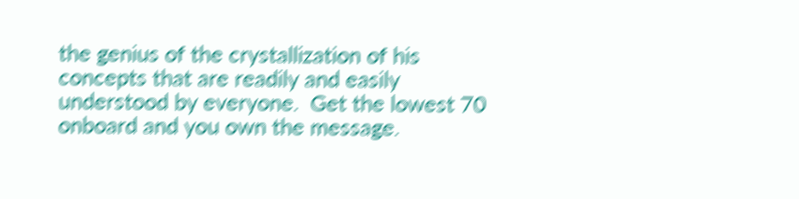the genius of the crystallization of his concepts that are readily and easily understood by everyone.  Get the lowest 70 onboard and you own the message.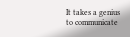It takes a genius to communicate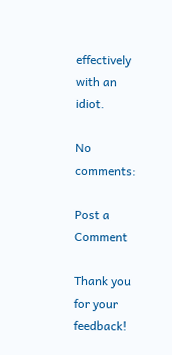effectively with an idiot.

No comments:

Post a Comment

Thank you for your feedback!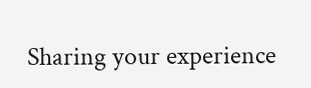Sharing your experience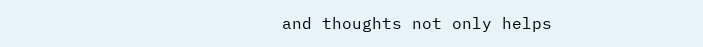and thoughts not only helps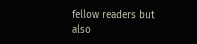fellow readers but also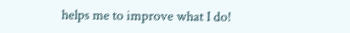helps me to improve what I do!